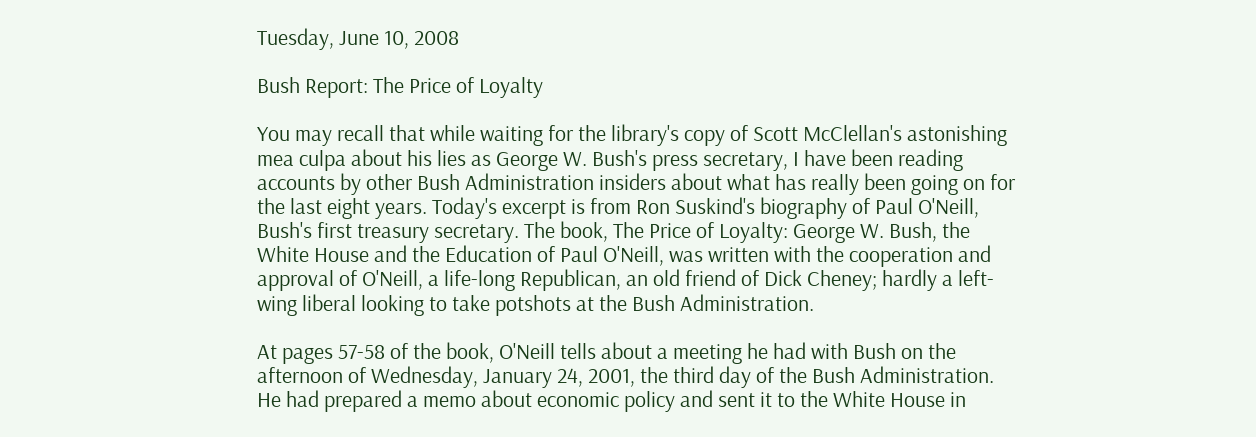Tuesday, June 10, 2008

Bush Report: The Price of Loyalty

You may recall that while waiting for the library's copy of Scott McClellan's astonishing mea culpa about his lies as George W. Bush's press secretary, I have been reading accounts by other Bush Administration insiders about what has really been going on for the last eight years. Today's excerpt is from Ron Suskind's biography of Paul O'Neill, Bush's first treasury secretary. The book, The Price of Loyalty: George W. Bush, the White House and the Education of Paul O'Neill, was written with the cooperation and approval of O'Neill, a life-long Republican, an old friend of Dick Cheney; hardly a left-wing liberal looking to take potshots at the Bush Administration.

At pages 57-58 of the book, O'Neill tells about a meeting he had with Bush on the afternoon of Wednesday, January 24, 2001, the third day of the Bush Administration. He had prepared a memo about economic policy and sent it to the White House in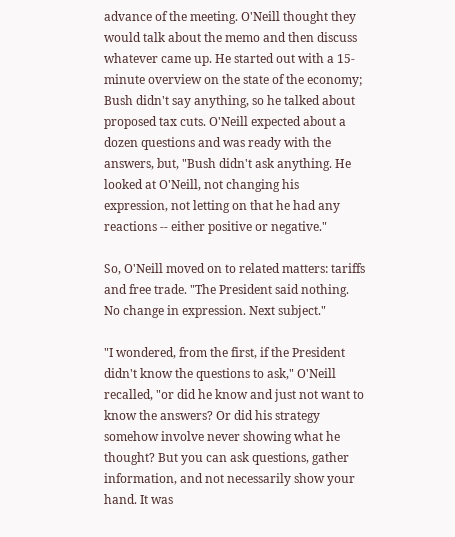advance of the meeting. O'Neill thought they would talk about the memo and then discuss whatever came up. He started out with a 15-minute overview on the state of the economy; Bush didn't say anything, so he talked about proposed tax cuts. O'Neill expected about a dozen questions and was ready with the answers, but, "Bush didn't ask anything. He looked at O'Neill, not changing his expression, not letting on that he had any reactions -- either positive or negative."

So, O'Neill moved on to related matters: tariffs and free trade. "The President said nothing. No change in expression. Next subject."

"I wondered, from the first, if the President didn't know the questions to ask," O'Neill recalled, "or did he know and just not want to know the answers? Or did his strategy somehow involve never showing what he thought? But you can ask questions, gather information, and not necessarily show your hand. It was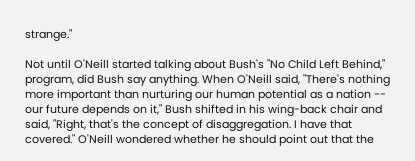strange."

Not until O'Neill started talking about Bush's "No Child Left Behind," program, did Bush say anything. When O'Neill said, "There's nothing more important than nurturing our human potential as a nation -- our future depends on it," Bush shifted in his wing-back chair and said, "Right, that's the concept of disaggregation. I have that covered." O'Neill wondered whether he should point out that the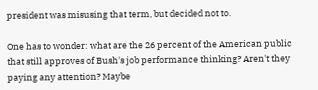president was misusing that term, but decided not to.

One has to wonder: what are the 26 percent of the American public that still approves of Bush's job performance thinking? Aren't they paying any attention? Maybe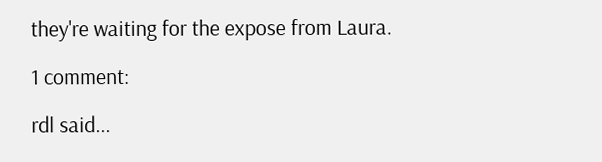they're waiting for the expose from Laura.

1 comment:

rdl said...